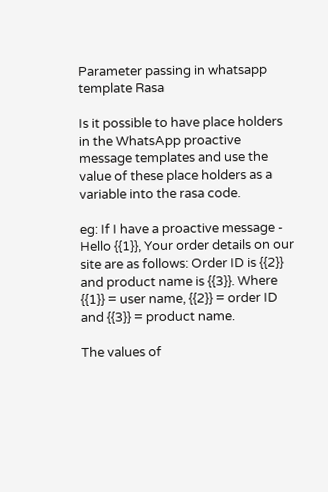Parameter passing in whatsapp template Rasa

Is it possible to have place holders in the WhatsApp proactive message templates and use the value of these place holders as a variable into the rasa code.

eg: If I have a proactive message - Hello {{1}}, Your order details on our site are as follows: Order ID is {{2}} and product name is {{3}}. Where {{1}} = user name, {{2}} = order ID and {{3}} = product name.

The values of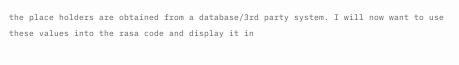the place holders are obtained from a database/3rd party system. I will now want to use these values into the rasa code and display it in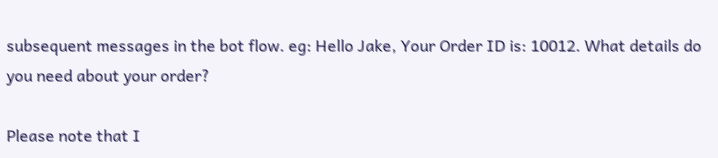subsequent messages in the bot flow. eg: Hello Jake, Your Order ID is: 10012. What details do you need about your order?

Please note that I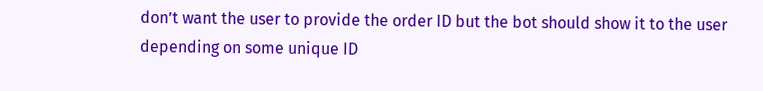don’t want the user to provide the order ID but the bot should show it to the user depending on some unique ID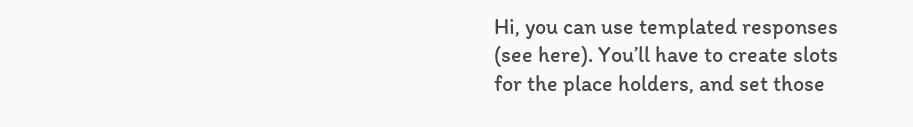Hi, you can use templated responses (see here). You’ll have to create slots for the place holders, and set those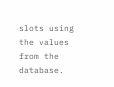slots using the values from the database.